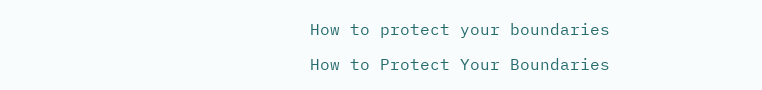How to protect your boundaries

How to Protect Your Boundaries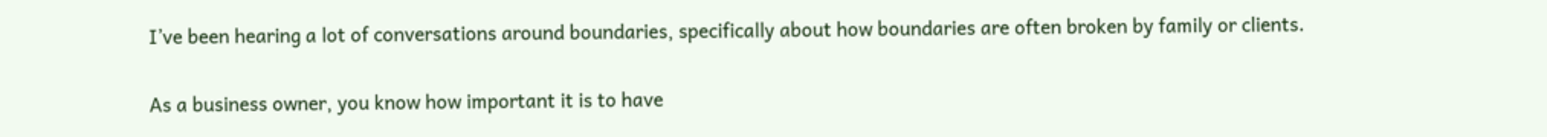I’ve been hearing a lot of conversations around boundaries, specifically about how boundaries are often broken by family or clients.

As a business owner, you know how important it is to have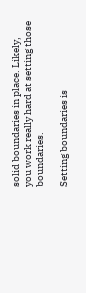solid boundaries in place. Likely, you work really hard at setting those boundaries.

Setting boundaries is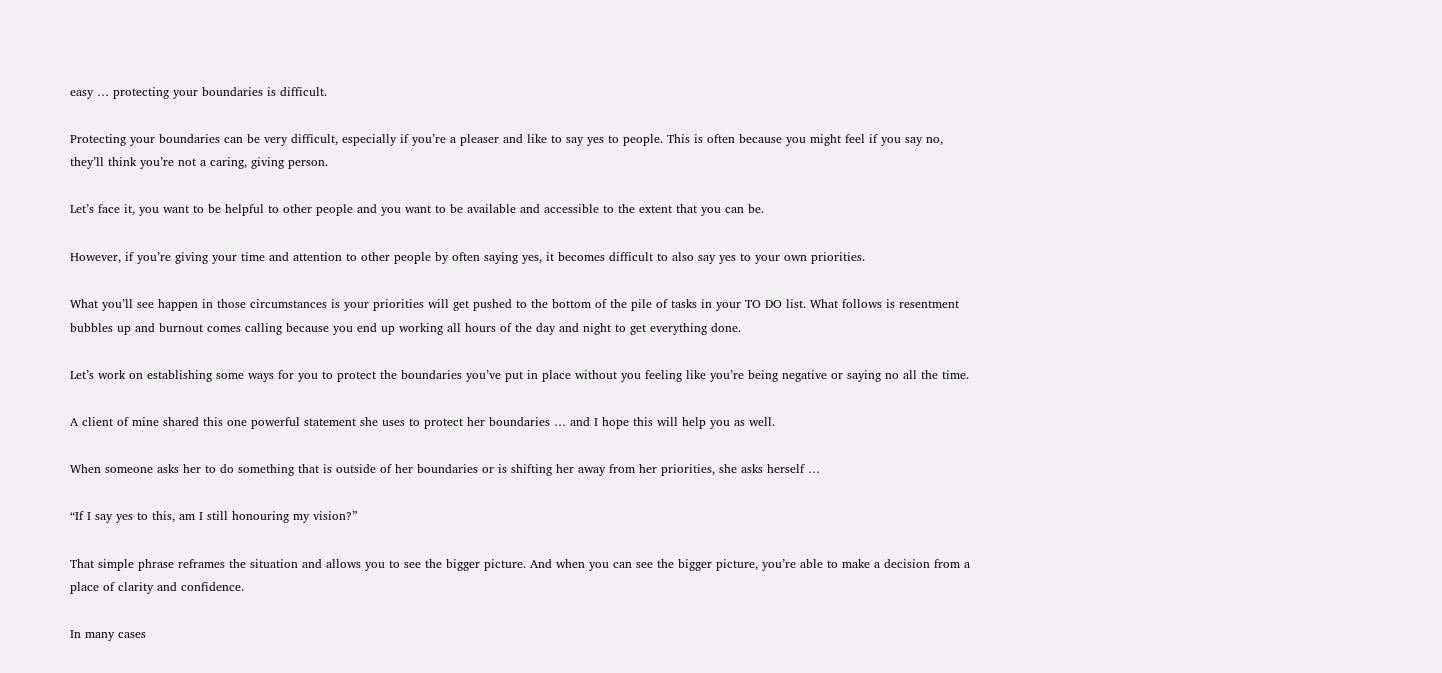easy … protecting your boundaries is difficult.

Protecting your boundaries can be very difficult, especially if you’re a pleaser and like to say yes to people. This is often because you might feel if you say no, they’ll think you’re not a caring, giving person.

Let’s face it, you want to be helpful to other people and you want to be available and accessible to the extent that you can be.

However, if you’re giving your time and attention to other people by often saying yes, it becomes difficult to also say yes to your own priorities.

What you’ll see happen in those circumstances is your priorities will get pushed to the bottom of the pile of tasks in your TO DO list. What follows is resentment bubbles up and burnout comes calling because you end up working all hours of the day and night to get everything done.

Let’s work on establishing some ways for you to protect the boundaries you’ve put in place without you feeling like you’re being negative or saying no all the time.

A client of mine shared this one powerful statement she uses to protect her boundaries … and I hope this will help you as well.

When someone asks her to do something that is outside of her boundaries or is shifting her away from her priorities, she asks herself …

“If I say yes to this, am I still honouring my vision?”

That simple phrase reframes the situation and allows you to see the bigger picture. And when you can see the bigger picture, you’re able to make a decision from a place of clarity and confidence.

In many cases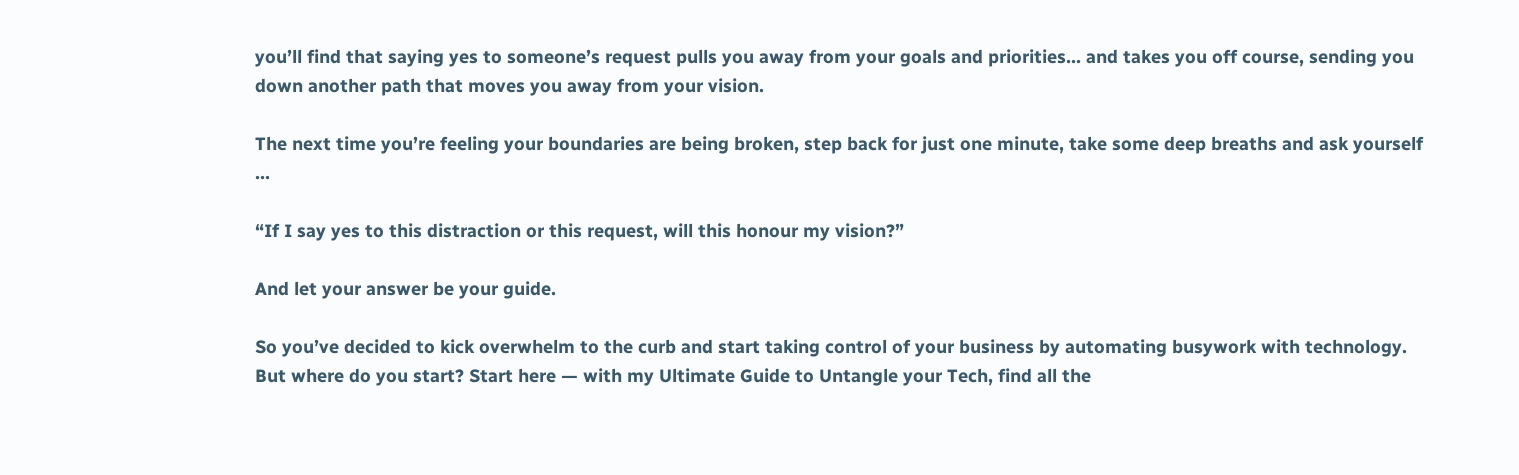you’ll find that saying yes to someone’s request pulls you away from your goals and priorities… and takes you off course, sending you down another path that moves you away from your vision.

The next time you’re feeling your boundaries are being broken, step back for just one minute, take some deep breaths and ask yourself …

“If I say yes to this distraction or this request, will this honour my vision?”

And let your answer be your guide.

So you’ve decided to kick overwhelm to the curb and start taking control of your business by automating busywork with technology. But where do you start? Start here — with my Ultimate Guide to Untangle your Tech, find all the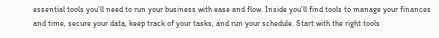essential tools you’ll need to run your business with ease and flow. Inside you’ll find tools to manage your finances and time, secure your data, keep track of your tasks, and run your schedule. Start with the right tools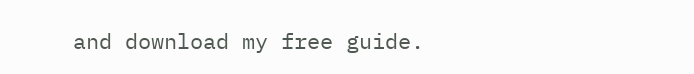and download my free guide.